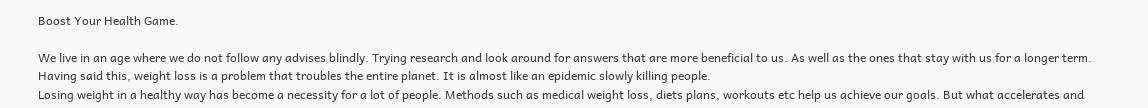Boost Your Health Game.

We live in an age where we do not follow any advises blindly. Trying research and look around for answers that are more beneficial to us. As well as the ones that stay with us for a longer term. Having said this, weight loss is a problem that troubles the entire planet. It is almost like an epidemic slowly killing people.
Losing weight in a healthy way has become a necessity for a lot of people. Methods such as medical weight loss, diets plans, workouts etc help us achieve our goals. But what accelerates and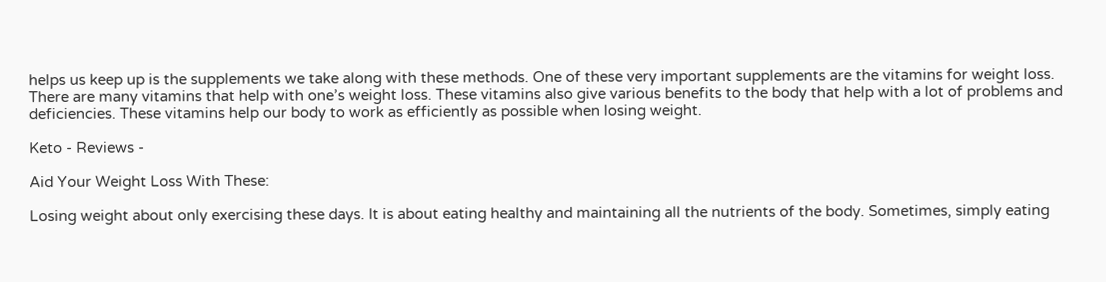helps us keep up is the supplements we take along with these methods. One of these very important supplements are the vitamins for weight loss.
There are many vitamins that help with one’s weight loss. These vitamins also give various benefits to the body that help with a lot of problems and deficiencies. These vitamins help our body to work as efficiently as possible when losing weight.

Keto - Reviews -

Aid Your Weight Loss With These:

Losing weight about only exercising these days. It is about eating healthy and maintaining all the nutrients of the body. Sometimes, simply eating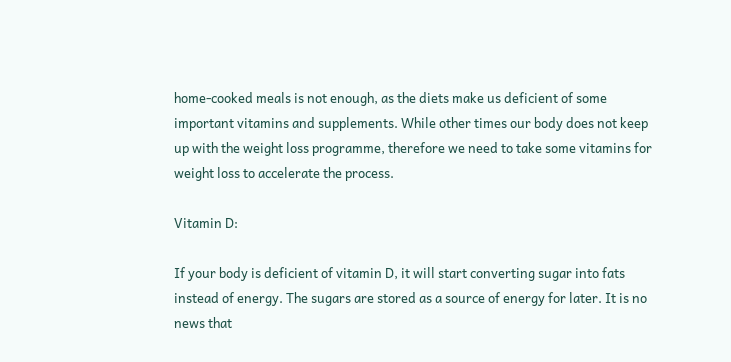home-cooked meals is not enough, as the diets make us deficient of some important vitamins and supplements. While other times our body does not keep up with the weight loss programme, therefore we need to take some vitamins for weight loss to accelerate the process.

Vitamin D:

If your body is deficient of vitamin D, it will start converting sugar into fats instead of energy. The sugars are stored as a source of energy for later. It is no news that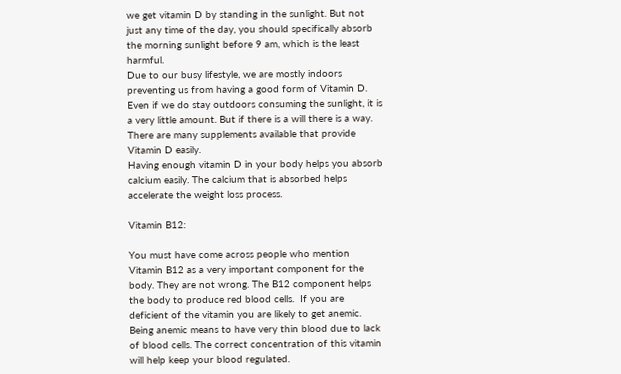we get vitamin D by standing in the sunlight. But not just any time of the day, you should specifically absorb the morning sunlight before 9 am, which is the least harmful.
Due to our busy lifestyle, we are mostly indoors preventing us from having a good form of Vitamin D. Even if we do stay outdoors consuming the sunlight, it is a very little amount. But if there is a will there is a way. There are many supplements available that provide Vitamin D easily.
Having enough vitamin D in your body helps you absorb calcium easily. The calcium that is absorbed helps accelerate the weight loss process.

Vitamin B12:

You must have come across people who mention Vitamin B12 as a very important component for the body. They are not wrong. The B12 component helps the body to produce red blood cells.  If you are deficient of the vitamin you are likely to get anemic. Being anemic means to have very thin blood due to lack of blood cells. The correct concentration of this vitamin will help keep your blood regulated.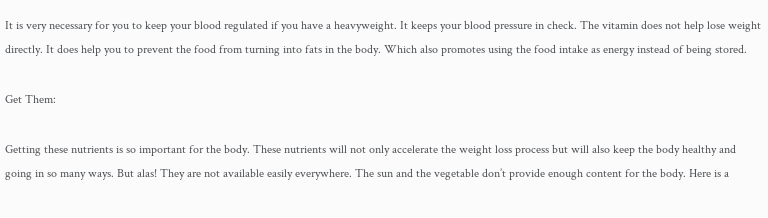It is very necessary for you to keep your blood regulated if you have a heavyweight. It keeps your blood pressure in check. The vitamin does not help lose weight directly. It does help you to prevent the food from turning into fats in the body. Which also promotes using the food intake as energy instead of being stored.

Get Them:

Getting these nutrients is so important for the body. These nutrients will not only accelerate the weight loss process but will also keep the body healthy and going in so many ways. But alas! They are not available easily everywhere. The sun and the vegetable don’t provide enough content for the body. Here is a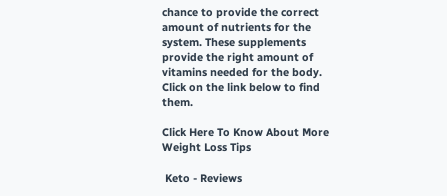chance to provide the correct amount of nutrients for the system. These supplements provide the right amount of vitamins needed for the body. Click on the link below to find them.

Click Here To Know About More Weight Loss Tips

 Keto - Reviews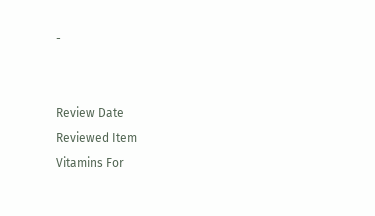-


Review Date
Reviewed Item
Vitamins For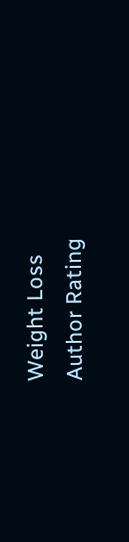Weight Loss
Author Rating